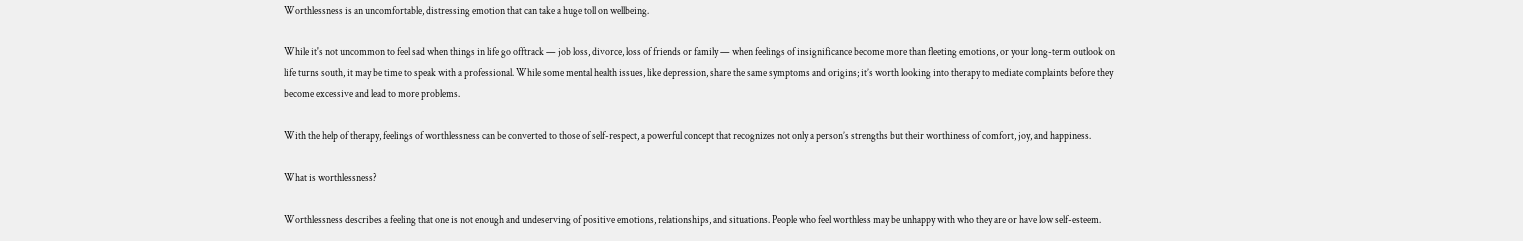Worthlessness is an uncomfortable, distressing emotion that can take a huge toll on wellbeing.

While it's not uncommon to feel sad when things in life go offtrack — job loss, divorce, loss of friends or family — when feelings of insignificance become more than fleeting emotions, or your long-term outlook on life turns south, it may be time to speak with a professional. While some mental health issues, like depression, share the same symptoms and origins; it’s worth looking into therapy to mediate complaints before they become excessive and lead to more problems.

With the help of therapy, feelings of worthlessness can be converted to those of self-respect, a powerful concept that recognizes not only a person’s strengths but their worthiness of comfort, joy, and happiness.

What is worthlessness?

Worthlessness describes a feeling that one is not enough and undeserving of positive emotions, relationships, and situations. People who feel worthless may be unhappy with who they are or have low self-esteem.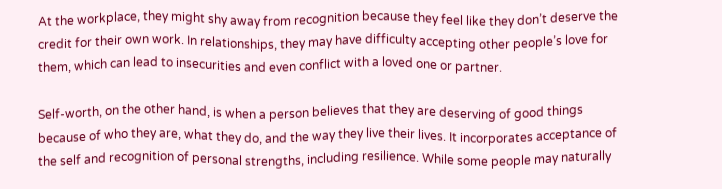At the workplace, they might shy away from recognition because they feel like they don’t deserve the credit for their own work. In relationships, they may have difficulty accepting other people’s love for them, which can lead to insecurities and even conflict with a loved one or partner.

Self-worth, on the other hand, is when a person believes that they are deserving of good things because of who they are, what they do, and the way they live their lives. It incorporates acceptance of the self and recognition of personal strengths, including resilience. While some people may naturally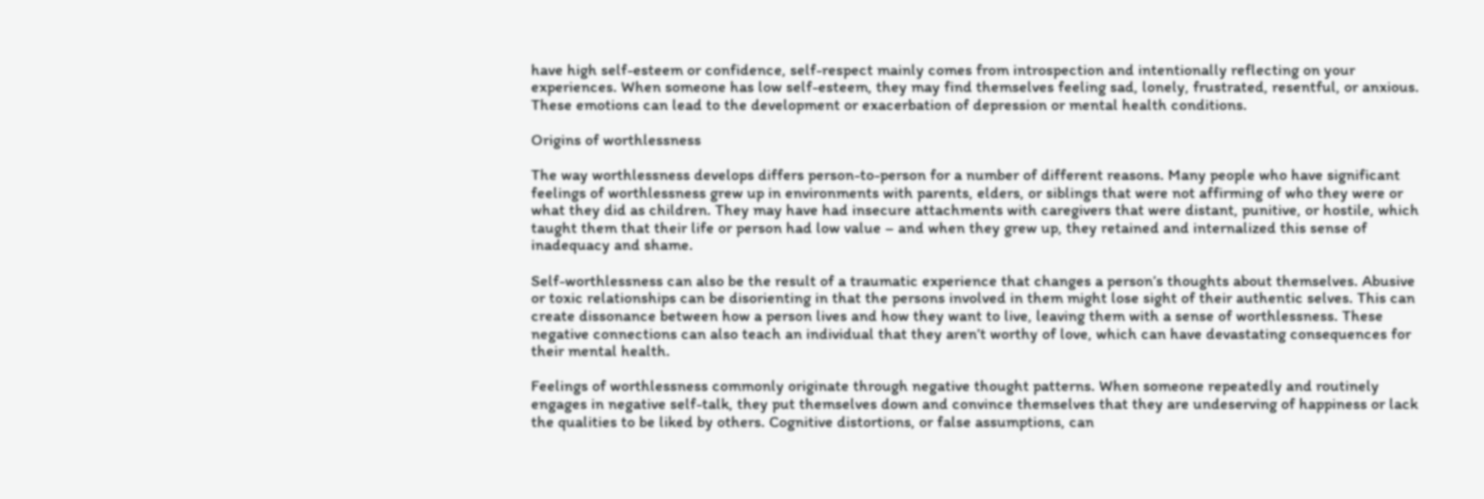have high self-esteem or confidence, self-respect mainly comes from introspection and intentionally reflecting on your experiences. When someone has low self-esteem, they may find themselves feeling sad, lonely, frustrated, resentful, or anxious. These emotions can lead to the development or exacerbation of depression or mental health conditions.

Origins of worthlessness

The way worthlessness develops differs person-to-person for a number of different reasons. Many people who have significant feelings of worthlessness grew up in environments with parents, elders, or siblings that were not affirming of who they were or what they did as children. They may have had insecure attachments with caregivers that were distant, punitive, or hostile, which taught them that their life or person had low value – and when they grew up, they retained and internalized this sense of inadequacy and shame.

Self-worthlessness can also be the result of a traumatic experience that changes a person’s thoughts about themselves. Abusive or toxic relationships can be disorienting in that the persons involved in them might lose sight of their authentic selves. This can create dissonance between how a person lives and how they want to live, leaving them with a sense of worthlessness. These negative connections can also teach an individual that they aren’t worthy of love, which can have devastating consequences for their mental health.

Feelings of worthlessness commonly originate through negative thought patterns. When someone repeatedly and routinely engages in negative self-talk, they put themselves down and convince themselves that they are undeserving of happiness or lack the qualities to be liked by others. Cognitive distortions, or false assumptions, can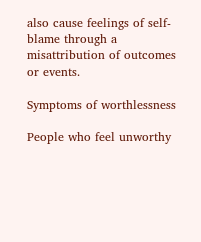also cause feelings of self-blame through a misattribution of outcomes or events.

Symptoms of worthlessness

People who feel unworthy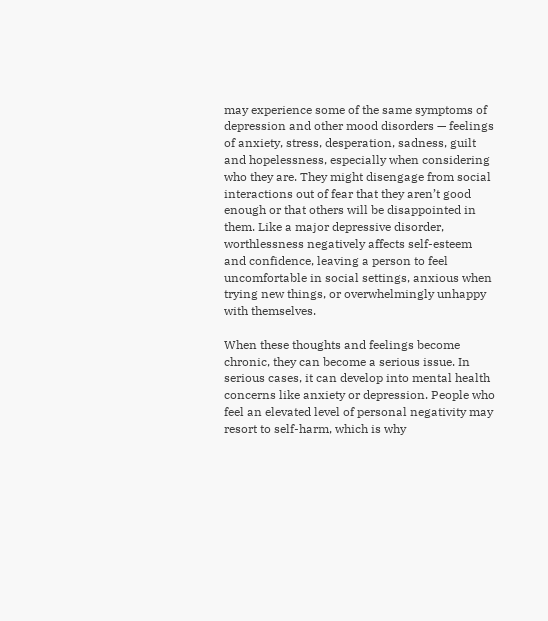may experience some of the same symptoms of depression and other mood disorders — feelings of anxiety, stress, desperation, sadness, guilt and hopelessness, especially when considering who they are. They might disengage from social interactions out of fear that they aren’t good enough or that others will be disappointed in them. Like a major depressive disorder, worthlessness negatively affects self-esteem and confidence, leaving a person to feel uncomfortable in social settings, anxious when trying new things, or overwhelmingly unhappy with themselves.

When these thoughts and feelings become chronic, they can become a serious issue. In serious cases, it can develop into mental health concerns like anxiety or depression. People who feel an elevated level of personal negativity may resort to self-harm, which is why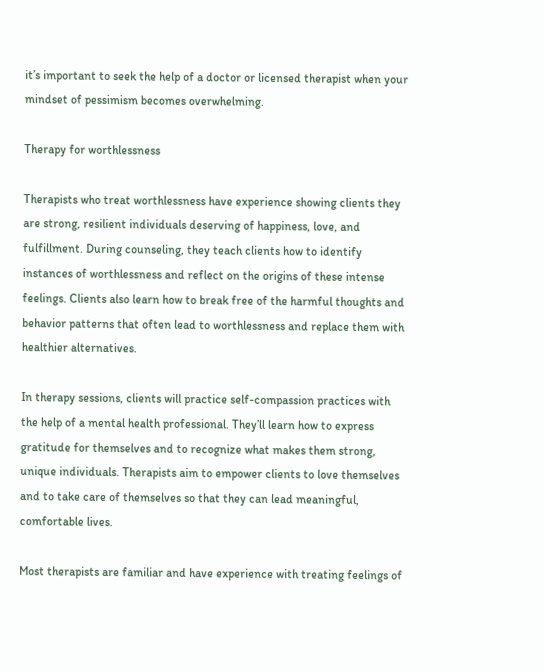it’s important to seek the help of a doctor or licensed therapist when your mindset of pessimism becomes overwhelming.

Therapy for worthlessness

Therapists who treat worthlessness have experience showing clients they are strong, resilient individuals deserving of happiness, love, and fulfillment. During counseling, they teach clients how to identify instances of worthlessness and reflect on the origins of these intense feelings. Clients also learn how to break free of the harmful thoughts and behavior patterns that often lead to worthlessness and replace them with healthier alternatives.

In therapy sessions, clients will practice self-compassion practices with the help of a mental health professional. They’ll learn how to express gratitude for themselves and to recognize what makes them strong, unique individuals. Therapists aim to empower clients to love themselves and to take care of themselves so that they can lead meaningful, comfortable lives.

Most therapists are familiar and have experience with treating feelings of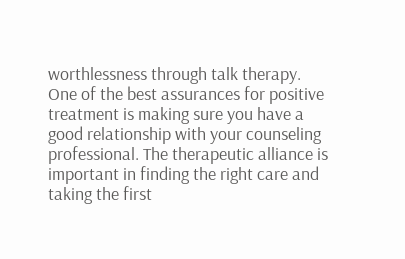worthlessness through talk therapy. One of the best assurances for positive treatment is making sure you have a good relationship with your counseling professional. The therapeutic alliance is important in finding the right care and taking the first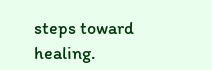steps toward healing.